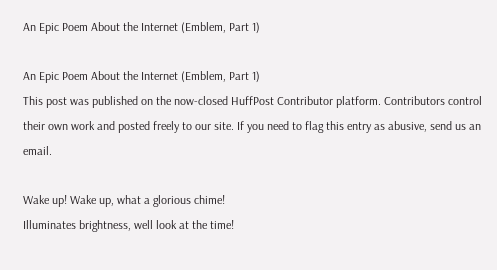An Epic Poem About the Internet (Emblem, Part 1)

An Epic Poem About the Internet (Emblem, Part 1)
This post was published on the now-closed HuffPost Contributor platform. Contributors control their own work and posted freely to our site. If you need to flag this entry as abusive, send us an email.

Wake up! Wake up, what a glorious chime!
Illuminates brightness, well look at the time!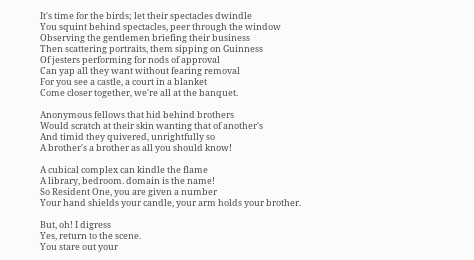It's time for the birds; let their spectacles dwindle
You squint behind spectacles, peer through the window
Observing the gentlemen briefing their business
Then scattering portraits, them sipping on Guinness
Of jesters performing for nods of approval
Can yap all they want without fearing removal
For you see a castle, a court in a blanket
Come closer together, we're all at the banquet.

Anonymous fellows that hid behind brothers
Would scratch at their skin wanting that of another's
And timid they quivered, unrightfully so
A brother's a brother as all you should know!

A cubical complex can kindle the flame
A library, bedroom. domain is the name!
So Resident One, you are given a number
Your hand shields your candle, your arm holds your brother.

But, oh! I digress
Yes, return to the scene.
You stare out your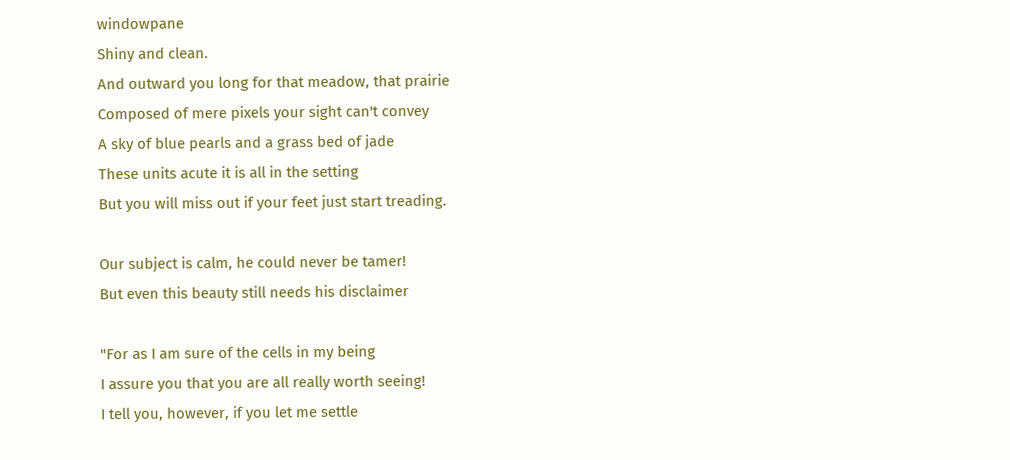windowpane
Shiny and clean.
And outward you long for that meadow, that prairie
Composed of mere pixels your sight can't convey
A sky of blue pearls and a grass bed of jade
These units acute it is all in the setting
But you will miss out if your feet just start treading.

Our subject is calm, he could never be tamer!
But even this beauty still needs his disclaimer

"For as I am sure of the cells in my being
I assure you that you are all really worth seeing!
I tell you, however, if you let me settle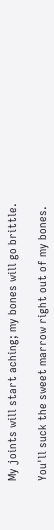My joints will start aching; my bones will go brittle.

You'll suck the sweet marrow right out of my bones.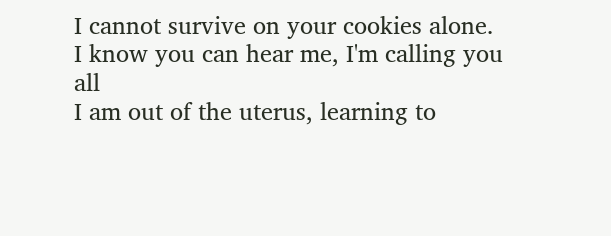I cannot survive on your cookies alone.
I know you can hear me, I'm calling you all
I am out of the uterus, learning to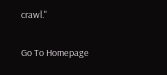crawl."

Go To Homepage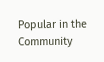Popular in the Community